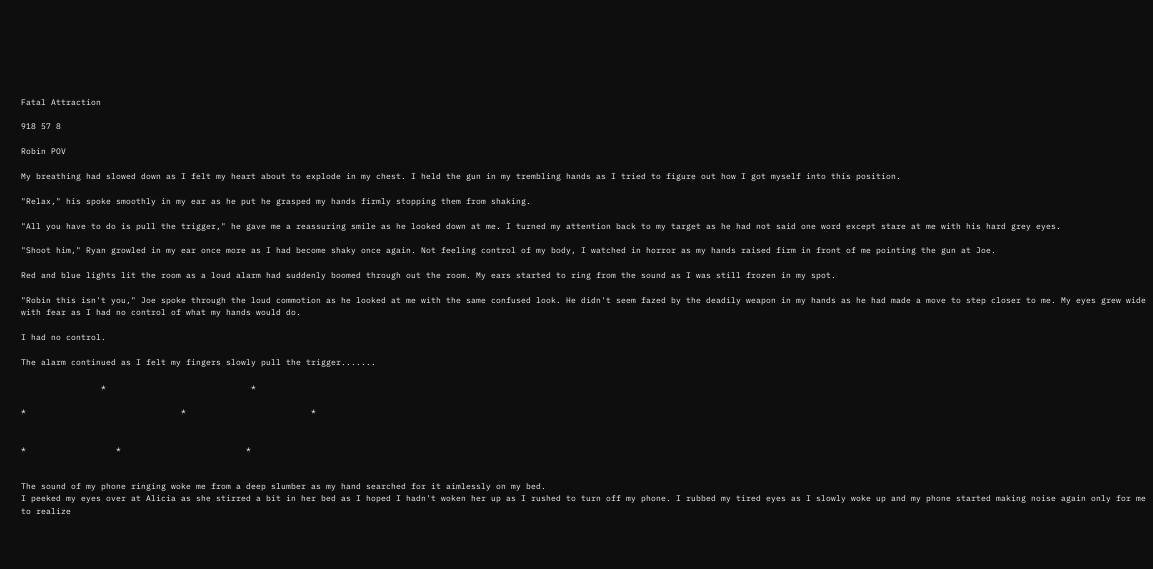Fatal Attraction

918 57 8

Robin POV

My breathing had slowed down as I felt my heart about to explode in my chest. I held the gun in my trembling hands as I tried to figure out how I got myself into this position.

"Relax," his spoke smoothly in my ear as he put he grasped my hands firmly stopping them from shaking.

"All you have to do is pull the trigger," he gave me a reassuring smile as he looked down at me. I turned my attention back to my target as he had not said one word except stare at me with his hard grey eyes.

"Shoot him," Ryan growled in my ear once more as I had become shaky once again. Not feeling control of my body, I watched in horror as my hands raised firm in front of me pointing the gun at Joe.

Red and blue lights lit the room as a loud alarm had suddenly boomed through out the room. My ears started to ring from the sound as I was still frozen in my spot.

"Robin this isn't you," Joe spoke through the loud commotion as he looked at me with the same confused look. He didn't seem fazed by the deadily weapon in my hands as he had made a move to step closer to me. My eyes grew wide with fear as I had no control of what my hands would do.

I had no control.

The alarm continued as I felt my fingers slowly pull the trigger.......

                *                             *

*                               *                         *


*                  *                         *


The sound of my phone ringing woke me from a deep slumber as my hand searched for it aimlessly on my bed.
I peeked my eyes over at Alicia as she stirred a bit in her bed as I hoped I hadn't woken her up as I rushed to turn off my phone. I rubbed my tired eyes as I slowly woke up and my phone started making noise again only for me to realize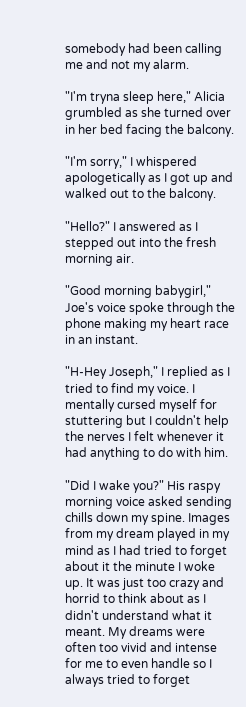somebody had been calling me and not my alarm.

"I'm tryna sleep here," Alicia grumbled as she turned over in her bed facing the balcony.

"I'm sorry," I whispered apologetically as I got up and walked out to the balcony.

"Hello?" I answered as I stepped out into the fresh morning air.

"Good morning babygirl," Joe's voice spoke through the phone making my heart race in an instant.

"H-Hey Joseph," I replied as I tried to find my voice. I mentally cursed myself for stuttering but I couldn't help the nerves I felt whenever it had anything to do with him.

"Did I wake you?" His raspy morning voice asked sending chills down my spine. Images from my dream played in my mind as I had tried to forget about it the minute I woke up. It was just too crazy and horrid to think about as I didn't understand what it meant. My dreams were often too vivid and intense for me to even handle so I always tried to forget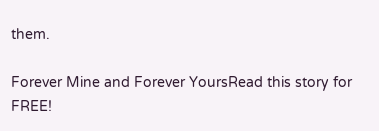them.

Forever Mine and Forever YoursRead this story for FREE!